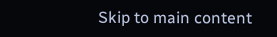Skip to main content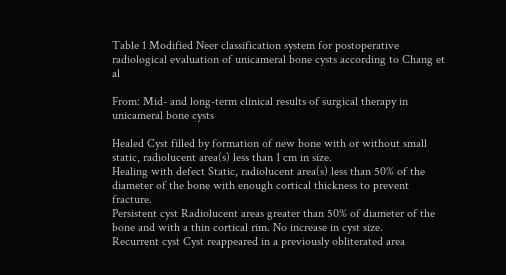Table 1 Modified Neer classification system for postoperative radiological evaluation of unicameral bone cysts according to Chang et al

From: Mid- and long-term clinical results of surgical therapy in unicameral bone cysts

Healed Cyst filled by formation of new bone with or without small static, radiolucent area(s) less than 1 cm in size.
Healing with defect Static, radiolucent area(s) less than 50% of the diameter of the bone with enough cortical thickness to prevent fracture.
Persistent cyst Radiolucent areas greater than 50% of diameter of the bone and with a thin cortical rim. No increase in cyst size.
Recurrent cyst Cyst reappeared in a previously obliterated area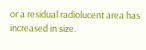or a residual radiolucent area has increased in size.